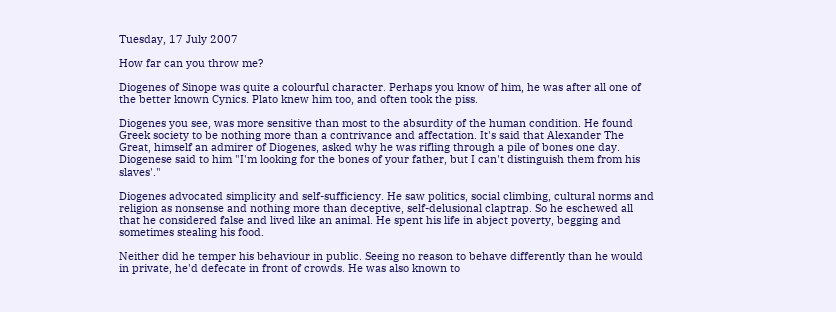Tuesday, 17 July 2007

How far can you throw me?

Diogenes of Sinope was quite a colourful character. Perhaps you know of him, he was after all one of the better known Cynics. Plato knew him too, and often took the piss.

Diogenes you see, was more sensitive than most to the absurdity of the human condition. He found Greek society to be nothing more than a contrivance and affectation. It's said that Alexander The Great, himself an admirer of Diogenes, asked why he was rifling through a pile of bones one day. Diogenese said to him "I'm looking for the bones of your father, but I can't distinguish them from his slaves'."

Diogenes advocated simplicity and self-sufficiency. He saw politics, social climbing, cultural norms and religion as nonsense and nothing more than deceptive, self-delusional claptrap. So he eschewed all that he considered false and lived like an animal. He spent his life in abject poverty, begging and sometimes stealing his food.

Neither did he temper his behaviour in public. Seeing no reason to behave differently than he would in private, he'd defecate in front of crowds. He was also known to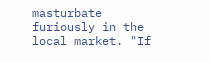masturbate furiously in the local market. "If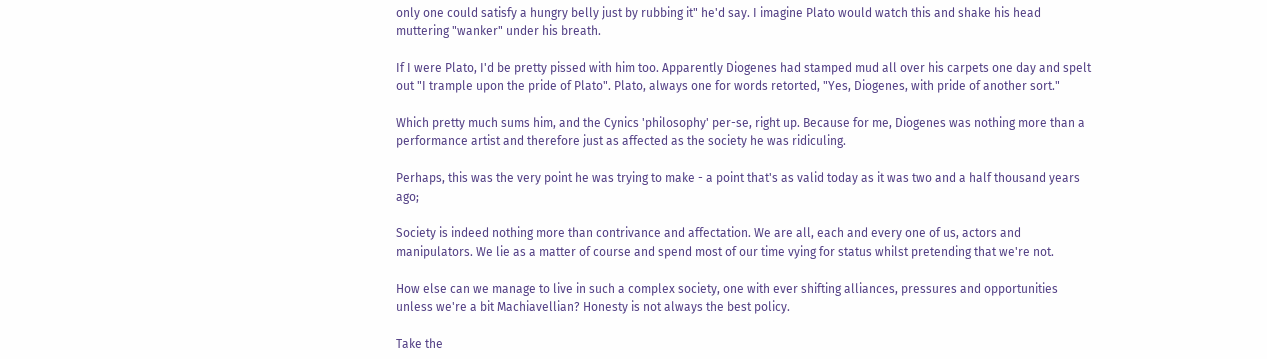only one could satisfy a hungry belly just by rubbing it" he'd say. I imagine Plato would watch this and shake his head muttering "wanker" under his breath.

If I were Plato, I'd be pretty pissed with him too. Apparently Diogenes had stamped mud all over his carpets one day and spelt out "I trample upon the pride of Plato". Plato, always one for words retorted, "Yes, Diogenes, with pride of another sort."

Which pretty much sums him, and the Cynics 'philosophy' per-se, right up. Because for me, Diogenes was nothing more than a performance artist and therefore just as affected as the society he was ridiculing.

Perhaps, this was the very point he was trying to make - a point that's as valid today as it was two and a half thousand years ago;

Society is indeed nothing more than contrivance and affectation. We are all, each and every one of us, actors and manipulators. We lie as a matter of course and spend most of our time vying for status whilst pretending that we're not.

How else can we manage to live in such a complex society, one with ever shifting alliances, pressures and opportunities unless we're a bit Machiavellian? Honesty is not always the best policy.

Take the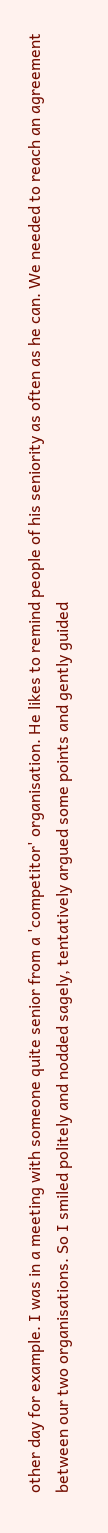other day for example. I was in a meeting with someone quite senior from a 'competitor' organisation. He likes to remind people of his seniority as often as he can. We needed to reach an agreement between our two organisations. So I smiled politely and nodded sagely, tentatively argued some points and gently guided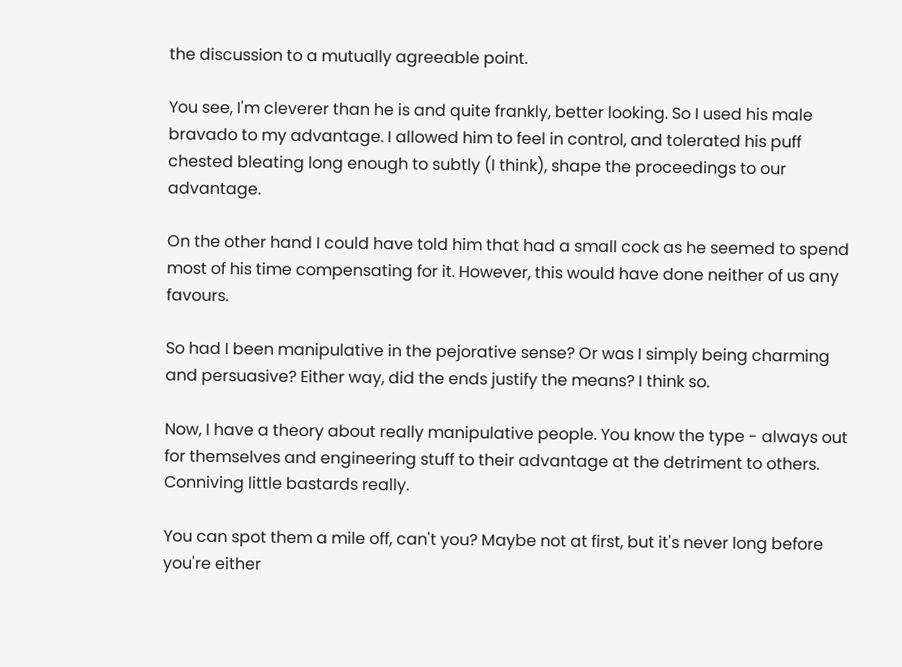the discussion to a mutually agreeable point.

You see, I'm cleverer than he is and quite frankly, better looking. So I used his male bravado to my advantage. I allowed him to feel in control, and tolerated his puff chested bleating long enough to subtly (I think), shape the proceedings to our advantage.

On the other hand I could have told him that had a small cock as he seemed to spend most of his time compensating for it. However, this would have done neither of us any favours.

So had I been manipulative in the pejorative sense? Or was I simply being charming and persuasive? Either way, did the ends justify the means? I think so.

Now, I have a theory about really manipulative people. You know the type - always out for themselves and engineering stuff to their advantage at the detriment to others. Conniving little bastards really.

You can spot them a mile off, can't you? Maybe not at first, but it's never long before you're either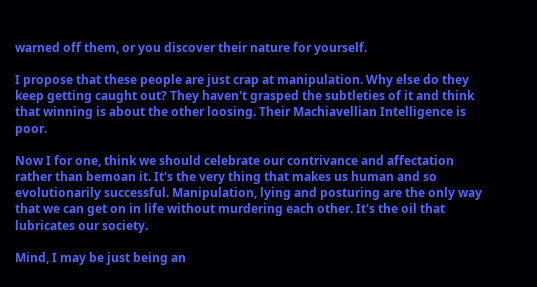warned off them, or you discover their nature for yourself.

I propose that these people are just crap at manipulation. Why else do they keep getting caught out? They haven't grasped the subtleties of it and think that winning is about the other loosing. Their Machiavellian Intelligence is poor.

Now I for one, think we should celebrate our contrivance and affectation rather than bemoan it. It's the very thing that makes us human and so evolutionarily successful. Manipulation, lying and posturing are the only way that we can get on in life without murdering each other. It's the oil that lubricates our society.

Mind, I may be just being an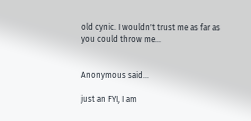old cynic. I wouldn't trust me as far as you could throw me...


Anonymous said...

just an FYI, I am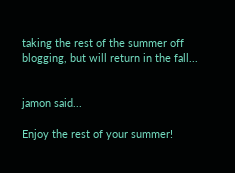taking the rest of the summer off blogging, but will return in the fall...


jamon said...

Enjoy the rest of your summer!